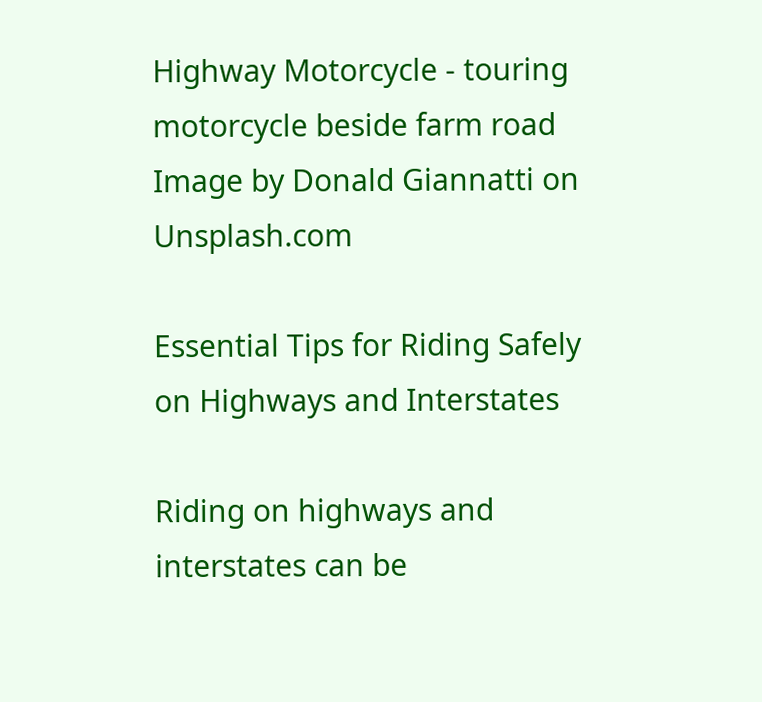Highway Motorcycle - touring motorcycle beside farm road
Image by Donald Giannatti on Unsplash.com

Essential Tips for Riding Safely on Highways and Interstates

Riding on highways and interstates can be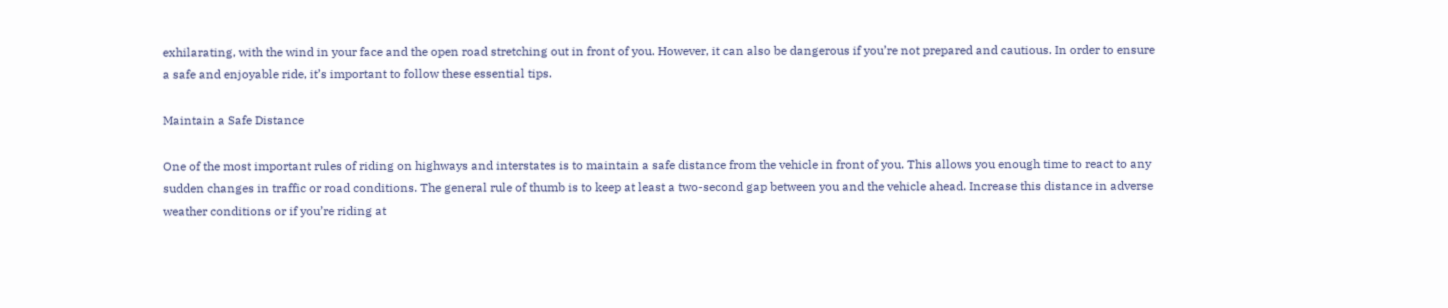exhilarating, with the wind in your face and the open road stretching out in front of you. However, it can also be dangerous if you’re not prepared and cautious. In order to ensure a safe and enjoyable ride, it’s important to follow these essential tips.

Maintain a Safe Distance

One of the most important rules of riding on highways and interstates is to maintain a safe distance from the vehicle in front of you. This allows you enough time to react to any sudden changes in traffic or road conditions. The general rule of thumb is to keep at least a two-second gap between you and the vehicle ahead. Increase this distance in adverse weather conditions or if you’re riding at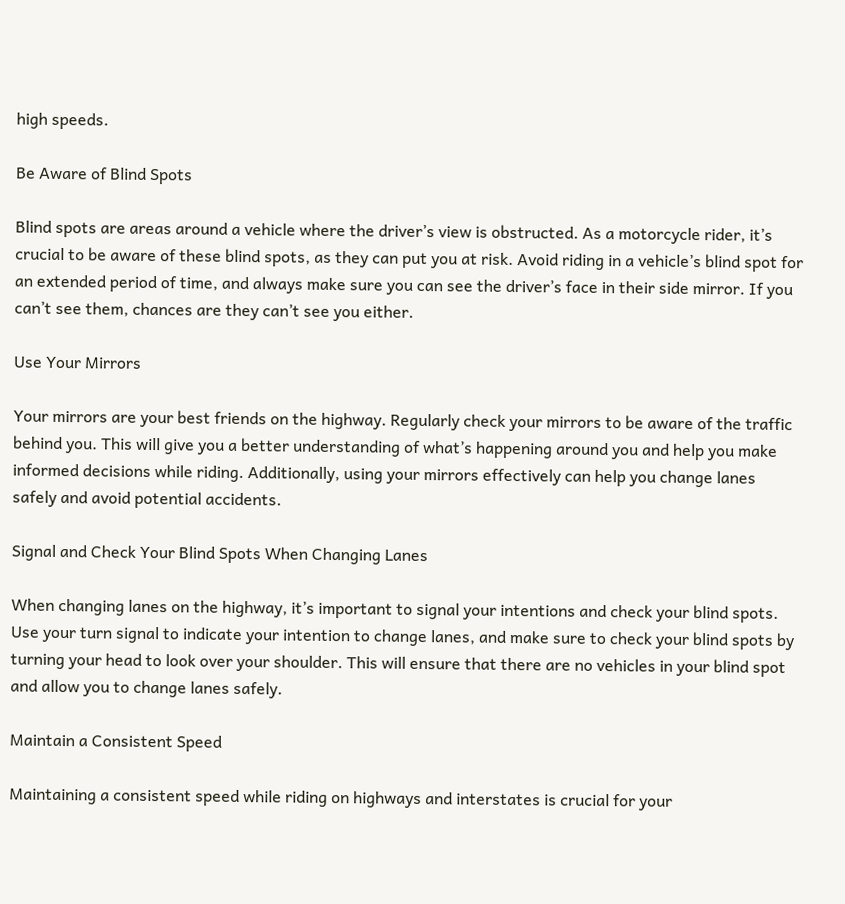high speeds.

Be Aware of Blind Spots

Blind spots are areas around a vehicle where the driver’s view is obstructed. As a motorcycle rider, it’s crucial to be aware of these blind spots, as they can put you at risk. Avoid riding in a vehicle’s blind spot for an extended period of time, and always make sure you can see the driver’s face in their side mirror. If you can’t see them, chances are they can’t see you either.

Use Your Mirrors

Your mirrors are your best friends on the highway. Regularly check your mirrors to be aware of the traffic behind you. This will give you a better understanding of what’s happening around you and help you make informed decisions while riding. Additionally, using your mirrors effectively can help you change lanes safely and avoid potential accidents.

Signal and Check Your Blind Spots When Changing Lanes

When changing lanes on the highway, it’s important to signal your intentions and check your blind spots. Use your turn signal to indicate your intention to change lanes, and make sure to check your blind spots by turning your head to look over your shoulder. This will ensure that there are no vehicles in your blind spot and allow you to change lanes safely.

Maintain a Consistent Speed

Maintaining a consistent speed while riding on highways and interstates is crucial for your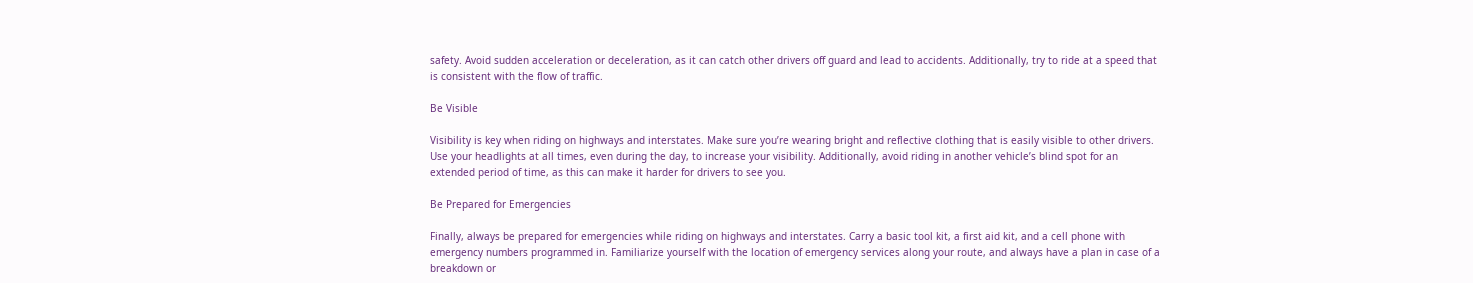safety. Avoid sudden acceleration or deceleration, as it can catch other drivers off guard and lead to accidents. Additionally, try to ride at a speed that is consistent with the flow of traffic.

Be Visible

Visibility is key when riding on highways and interstates. Make sure you’re wearing bright and reflective clothing that is easily visible to other drivers. Use your headlights at all times, even during the day, to increase your visibility. Additionally, avoid riding in another vehicle’s blind spot for an extended period of time, as this can make it harder for drivers to see you.

Be Prepared for Emergencies

Finally, always be prepared for emergencies while riding on highways and interstates. Carry a basic tool kit, a first aid kit, and a cell phone with emergency numbers programmed in. Familiarize yourself with the location of emergency services along your route, and always have a plan in case of a breakdown or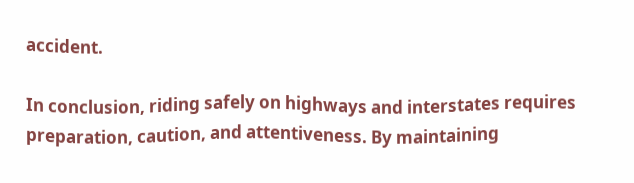accident.

In conclusion, riding safely on highways and interstates requires preparation, caution, and attentiveness. By maintaining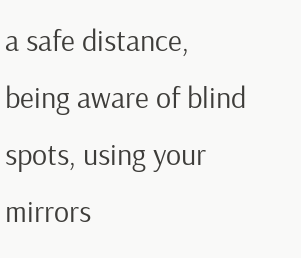a safe distance, being aware of blind spots, using your mirrors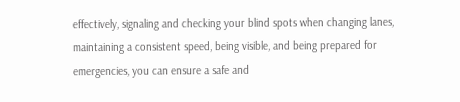effectively, signaling and checking your blind spots when changing lanes, maintaining a consistent speed, being visible, and being prepared for emergencies, you can ensure a safe and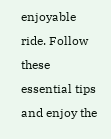enjoyable ride. Follow these essential tips and enjoy the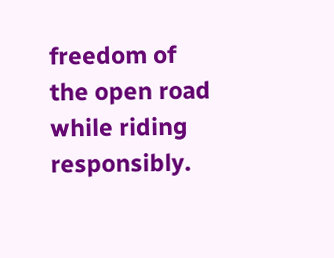freedom of the open road while riding responsibly.